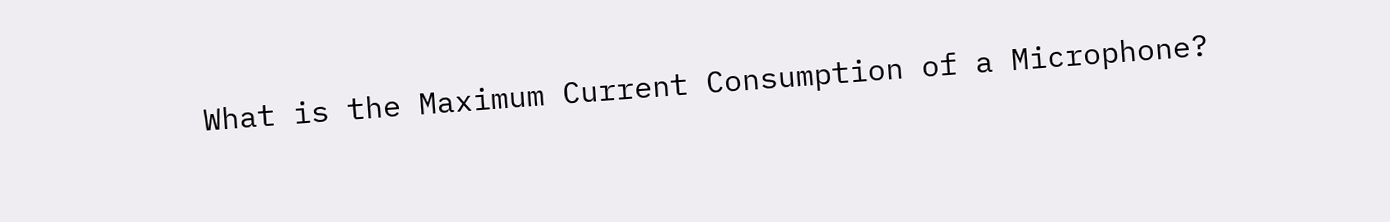What is the Maximum Current Consumption of a Microphone?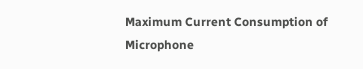Maximum Current Consumption of Microphone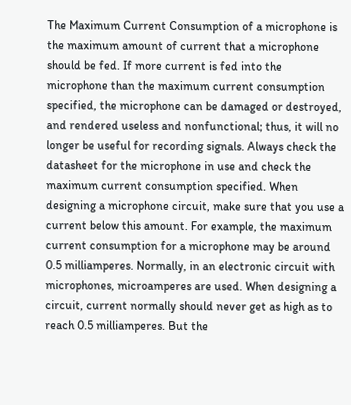The Maximum Current Consumption of a microphone is the maximum amount of current that a microphone should be fed. If more current is fed into the microphone than the maximum current consumption specified, the microphone can be damaged or destroyed, and rendered useless and nonfunctional; thus, it will no longer be useful for recording signals. Always check the datasheet for the microphone in use and check the maximum current consumption specified. When designing a microphone circuit, make sure that you use a current below this amount. For example, the maximum current consumption for a microphone may be around 0.5 milliamperes. Normally, in an electronic circuit with microphones, microamperes are used. When designing a circuit, current normally should never get as high as to reach 0.5 milliamperes. But the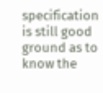specification is still good ground as to know the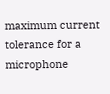maximum current tolerance for a microphone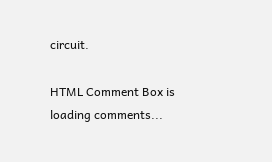circuit.

HTML Comment Box is loading comments...